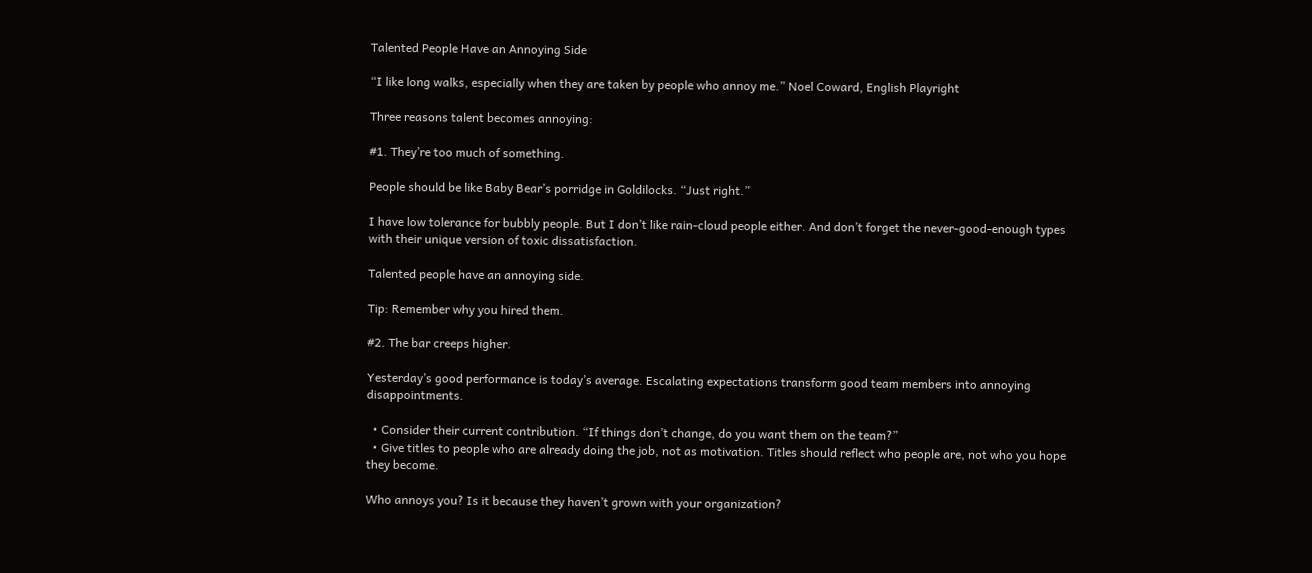Talented People Have an Annoying Side

“I like long walks, especially when they are taken by people who annoy me.” Noel Coward, English Playright

Three reasons talent becomes annoying:

#1. They’re too much of something.

People should be like Baby Bear’s porridge in Goldilocks. “Just right.”

I have low tolerance for bubbly people. But I don’t like rain-cloud people either. And don’t forget the never-good-enough types with their unique version of toxic dissatisfaction.

Talented people have an annoying side.

Tip: Remember why you hired them.

#2. The bar creeps higher.

Yesterday’s good performance is today’s average. Escalating expectations transform good team members into annoying disappointments.

  • Consider their current contribution. “If things don’t change, do you want them on the team?”
  • Give titles to people who are already doing the job, not as motivation. Titles should reflect who people are, not who you hope they become.

Who annoys you? Is it because they haven’t grown with your organization?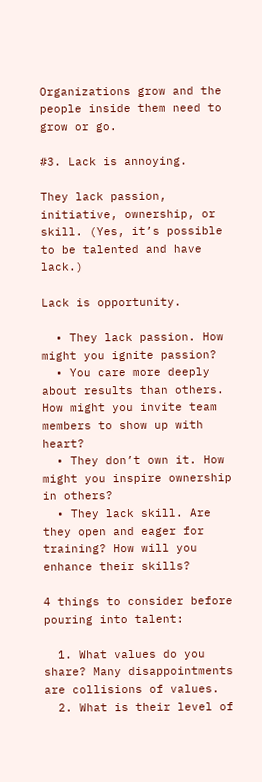Organizations grow and the people inside them need to grow or go.

#3. Lack is annoying.

They lack passion, initiative, ownership, or skill. (Yes, it’s possible to be talented and have lack.)

Lack is opportunity.

  • They lack passion. How might you ignite passion?
  • You care more deeply about results than others. How might you invite team members to show up with heart?
  • They don’t own it. How might you inspire ownership in others?
  • They lack skill. Are they open and eager for training? How will you enhance their skills?

4 things to consider before pouring into talent:

  1. What values do you share? Many disappointments are collisions of values.
  2. What is their level of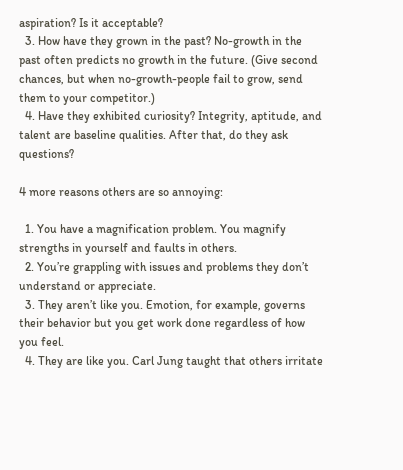aspiration? Is it acceptable?
  3. How have they grown in the past? No-growth in the past often predicts no growth in the future. (Give second chances, but when no-growth-people fail to grow, send them to your competitor.)
  4. Have they exhibited curiosity? Integrity, aptitude, and talent are baseline qualities. After that, do they ask questions?

4 more reasons others are so annoying:

  1. You have a magnification problem. You magnify strengths in yourself and faults in others.
  2. You’re grappling with issues and problems they don’t understand or appreciate.
  3. They aren’t like you. Emotion, for example, governs their behavior but you get work done regardless of how you feel.
  4. They are like you. Carl Jung taught that others irritate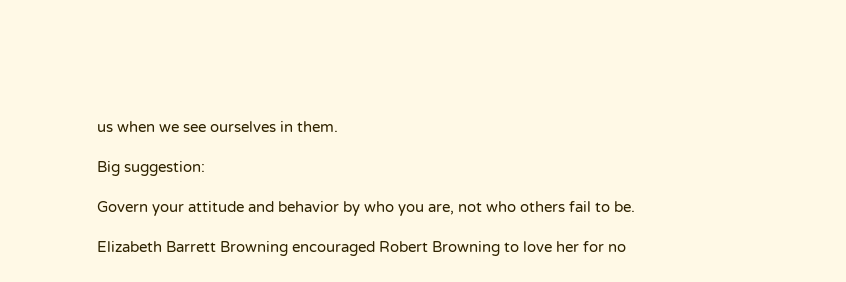us when we see ourselves in them.

Big suggestion:

Govern your attitude and behavior by who you are, not who others fail to be.

Elizabeth Barrett Browning encouraged Robert Browning to love her for no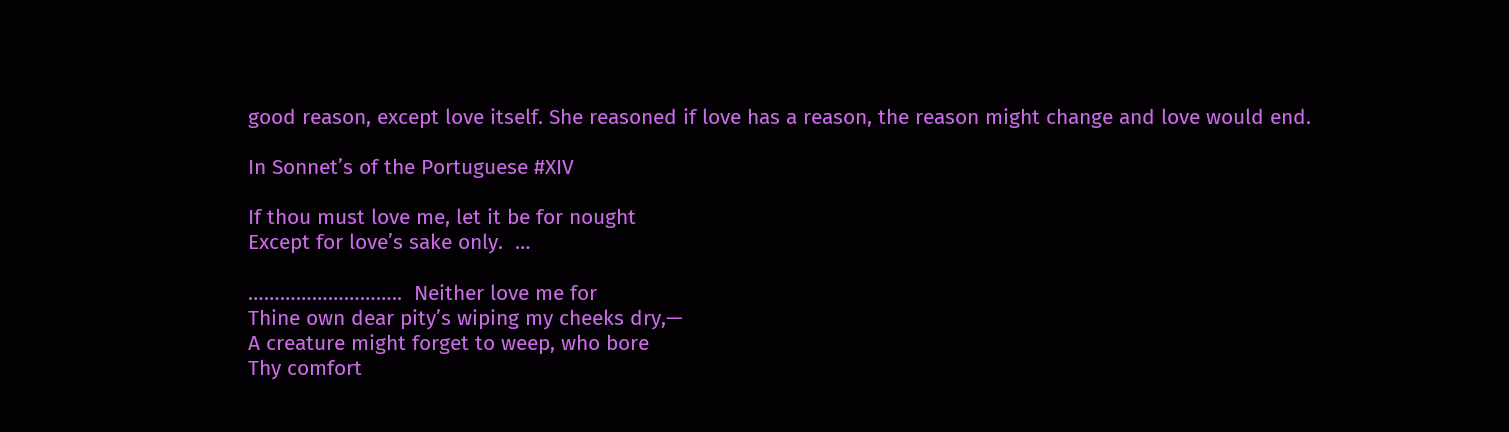good reason, except love itself. She reasoned if love has a reason, the reason might change and love would end.

In Sonnet’s of the Portuguese #XIV

If thou must love me, let it be for nought
Except for love’s sake only.  …

………………………..  Neither love me for
Thine own dear pity’s wiping my cheeks dry,—
A creature might forget to weep, who bore
Thy comfort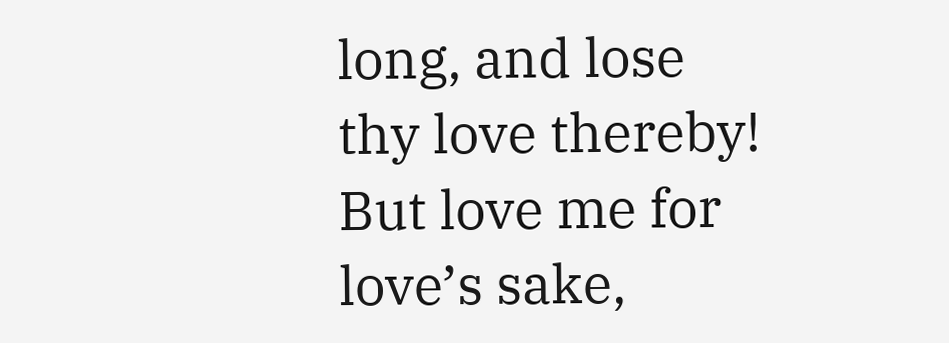long, and lose thy love thereby!
But love me for love’s sake,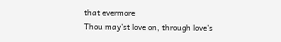that evermore
Thou may’st love on, through love’s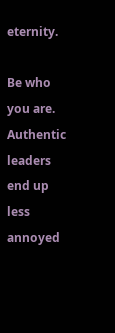eternity.

Be who you are. Authentic leaders end up less annoyed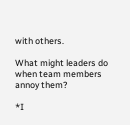with others.

What might leaders do when team members annoy them?

*I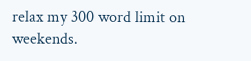relax my 300 word limit on weekends.